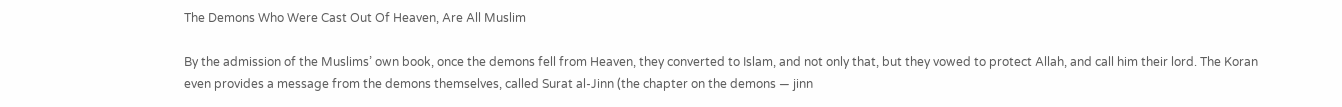The Demons Who Were Cast Out Of Heaven, Are All Muslim

By the admission of the Muslims’ own book, once the demons fell from Heaven, they converted to Islam, and not only that, but they vowed to protect Allah, and call him their lord. The Koran even provides a message from the demons themselves, called Surat al-Jinn (the chapter on the demons — jinn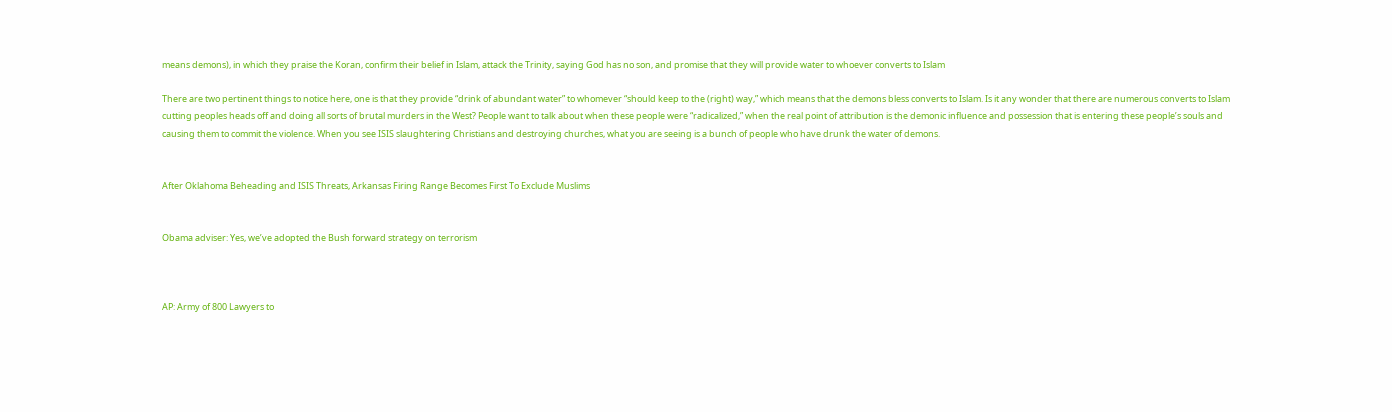means demons), in which they praise the Koran, confirm their belief in Islam, attack the Trinity, saying God has no son, and promise that they will provide water to whoever converts to Islam

There are two pertinent things to notice here, one is that they provide “drink of abundant water” to whomever “should keep to the (right) way,” which means that the demons bless converts to Islam. Is it any wonder that there are numerous converts to Islam cutting peoples heads off and doing all sorts of brutal murders in the West? People want to talk about when these people were “radicalized,” when the real point of attribution is the demonic influence and possession that is entering these people’s souls and causing them to commit the violence. When you see ISIS slaughtering Christians and destroying churches, what you are seeing is a bunch of people who have drunk the water of demons.


After Oklahoma Beheading and ISIS Threats, Arkansas Firing Range Becomes First To Exclude Muslims


Obama adviser: Yes, we’ve adopted the Bush forward strategy on terrorism



AP: Army of 800 Lawyers to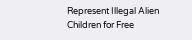Represent Illegal Alien Children for Free